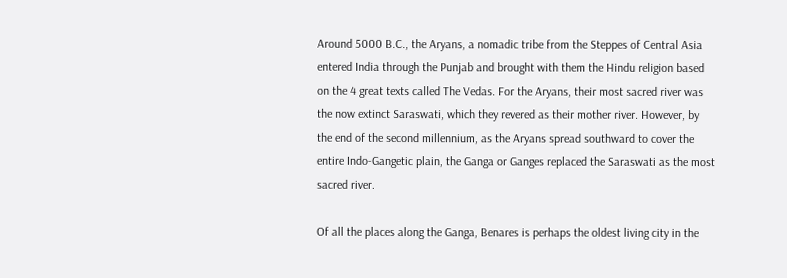Around 5000 B.C., the Aryans, a nomadic tribe from the Steppes of Central Asia entered India through the Punjab and brought with them the Hindu religion based on the 4 great texts called The Vedas. For the Aryans, their most sacred river was the now extinct Saraswati, which they revered as their mother river. However, by the end of the second millennium, as the Aryans spread southward to cover the entire Indo-Gangetic plain, the Ganga or Ganges replaced the Saraswati as the most sacred river.

Of all the places along the Ganga, Benares is perhaps the oldest living city in the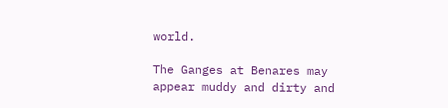world.

The Ganges at Benares may appear muddy and dirty and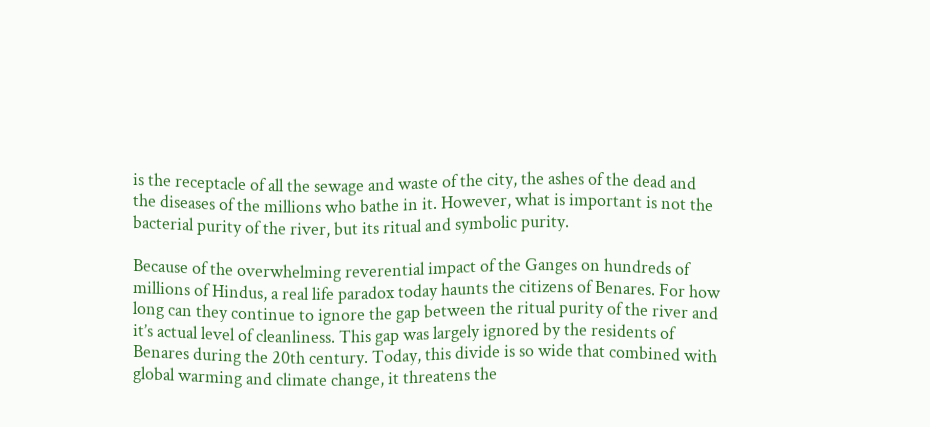is the receptacle of all the sewage and waste of the city, the ashes of the dead and the diseases of the millions who bathe in it. However, what is important is not the bacterial purity of the river, but its ritual and symbolic purity.

Because of the overwhelming reverential impact of the Ganges on hundreds of millions of Hindus, a real life paradox today haunts the citizens of Benares. For how long can they continue to ignore the gap between the ritual purity of the river and it’s actual level of cleanliness. This gap was largely ignored by the residents of Benares during the 20th century. Today, this divide is so wide that combined with global warming and climate change, it threatens the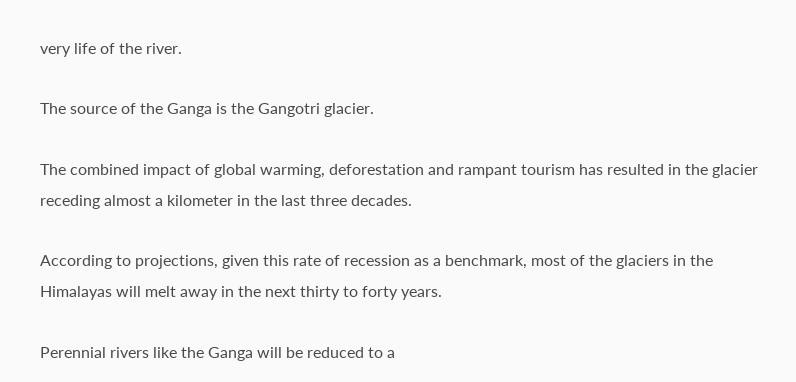very life of the river.

The source of the Ganga is the Gangotri glacier.

The combined impact of global warming, deforestation and rampant tourism has resulted in the glacier receding almost a kilometer in the last three decades.

According to projections, given this rate of recession as a benchmark, most of the glaciers in the Himalayas will melt away in the next thirty to forty years.

Perennial rivers like the Ganga will be reduced to a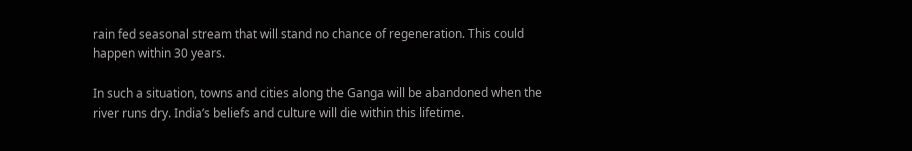rain fed seasonal stream that will stand no chance of regeneration. This could happen within 30 years.

In such a situation, towns and cities along the Ganga will be abandoned when the river runs dry. India’s beliefs and culture will die within this lifetime.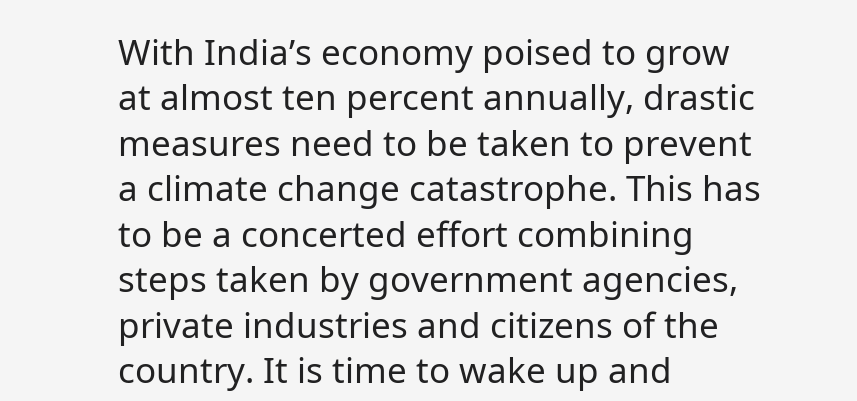With India’s economy poised to grow at almost ten percent annually, drastic measures need to be taken to prevent a climate change catastrophe. This has to be a concerted effort combining steps taken by government agencies, private industries and citizens of the country. It is time to wake up and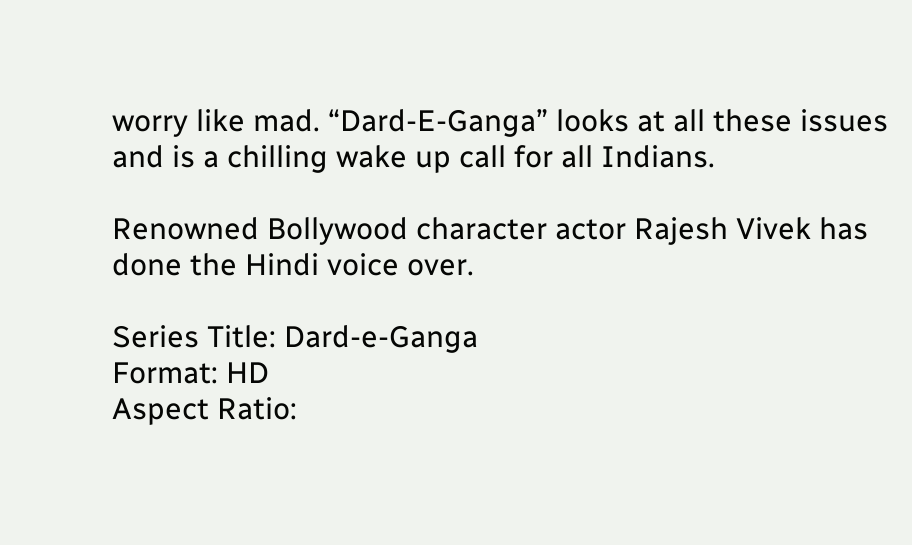worry like mad. “Dard-E-Ganga” looks at all these issues and is a chilling wake up call for all Indians.

Renowned Bollywood character actor Rajesh Vivek has done the Hindi voice over.

Series Title: Dard-e-Ganga
Format: HD
Aspect Ratio: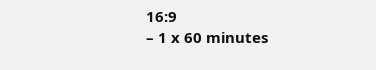16:9
– 1 x 60 minutes